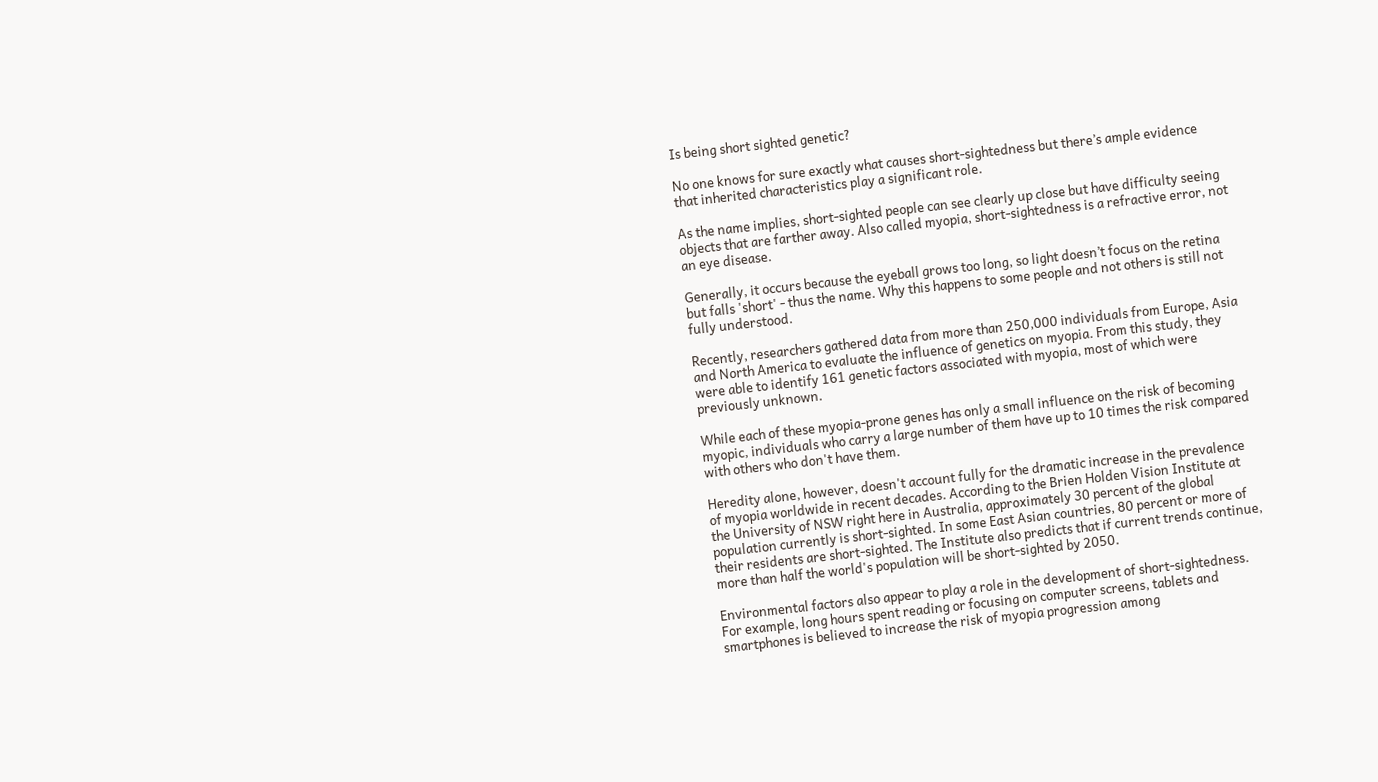Is being short sighted genetic?

No one knows for sure exactly what causes short-sightedness but there’s ample evidence that inherited characteristics play a significant role.

As the name implies, short-sighted people can see clearly up close but have difficulty seeing objects that are farther away. Also called myopia, short-sightedness is a refractive error, not an eye disease.

Generally, it occurs because the eyeball grows too long, so light doesn’t focus on the retina but falls 'short' - thus the name. Why this happens to some people and not others is still not fully understood.

Recently, researchers gathered data from more than 250,000 individuals from Europe, Asia and North America to evaluate the influence of genetics on myopia. From this study, they were able to identify 161 genetic factors associated with myopia, most of which were previously unknown.

While each of these myopia-prone genes has only a small influence on the risk of becoming myopic, individuals who carry a large number of them have up to 10 times the risk compared with others who don't have them.

Heredity alone, however, doesn't account fully for the dramatic increase in the prevalence of myopia worldwide in recent decades. According to the Brien Holden Vision Institute at the University of NSW right here in Australia, approximately 30 percent of the global population currently is short-sighted. In some East Asian countries, 80 percent or more of their residents are short-sighted. The Institute also predicts that if current trends continue, more than half the world's population will be short-sighted by 2050.

Environmental factors also appear to play a role in the development of short-sightedness. For example, long hours spent reading or focusing on computer screens, tablets and smartphones is believed to increase the risk of myopia progression among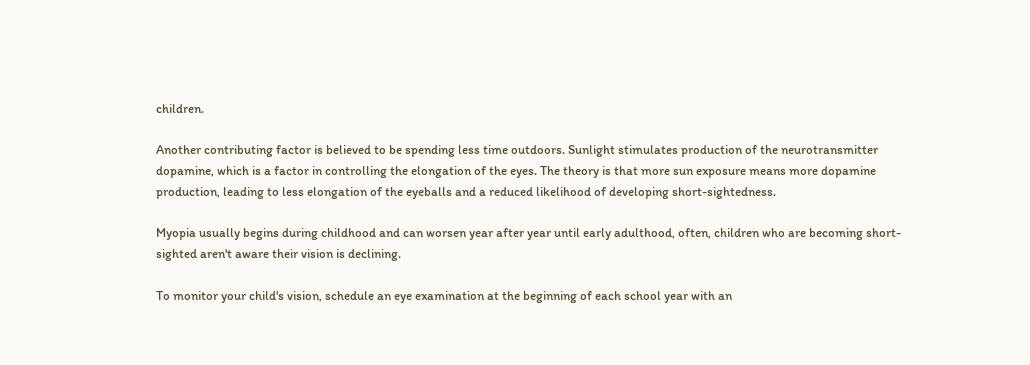children.

Another contributing factor is believed to be spending less time outdoors. Sunlight stimulates production of the neurotransmitter dopamine, which is a factor in controlling the elongation of the eyes. The theory is that more sun exposure means more dopamine production, leading to less elongation of the eyeballs and a reduced likelihood of developing short-sightedness.

Myopia usually begins during childhood and can worsen year after year until early adulthood, often, children who are becoming short-sighted aren't aware their vision is declining.

To monitor your child's vision, schedule an eye examination at the beginning of each school year with an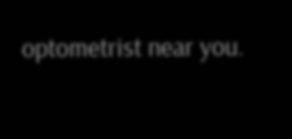optometrist near you.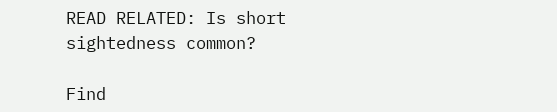READ RELATED: Is short sightedness common?

Find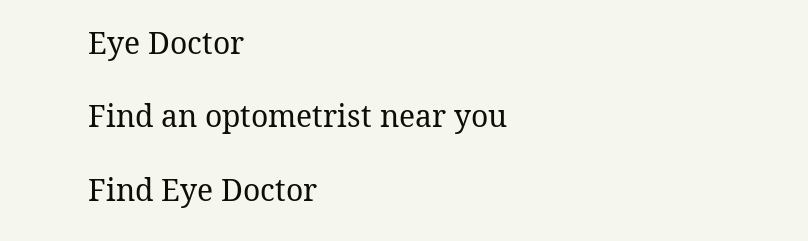Eye Doctor

Find an optometrist near you

Find Eye Doctor